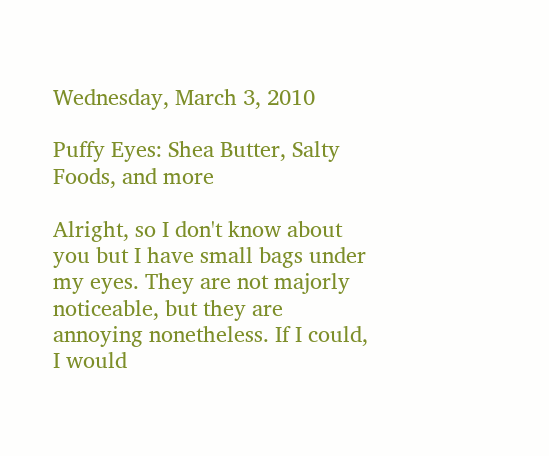Wednesday, March 3, 2010

Puffy Eyes: Shea Butter, Salty Foods, and more

Alright, so I don't know about you but I have small bags under my eyes. They are not majorly noticeable, but they are annoying nonetheless. If I could, I would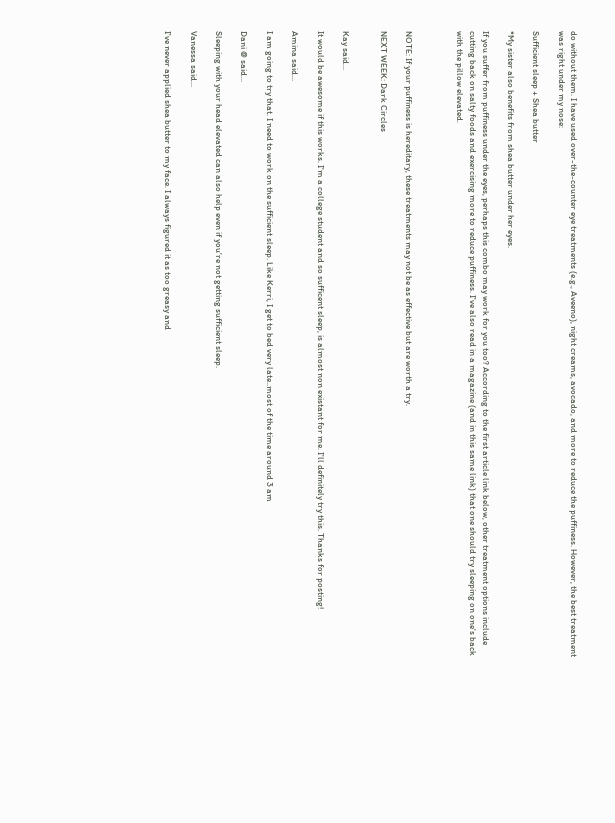do without them. I have used over-the-counter eye treatments (e.g., Aveeno), night creams, avocado, and more to reduce the puffiness. However, the best treatment was right under my nose:

Sufficient sleep + Shea butter

*My sister also benefits from shea butter under her eyes.

If you suffer from puffiness under the eyes, perhaps this combo may work for you too? According to the first article link below, other treatment options include cutting back on salty foods and exercising more to reduce puffiness. I've also read in a magazine (and in this same link) that one should try sleeping on one's back with the pillow elevated.



NOTE: If your puffiness is hereditary, these treatments may not be as effective but are worth a try.

NEXT WEEK: Dark Circles


Kay said...

It would be awesome if this works. I'm a college student and so sufficent sleep, is almost non existant for me. I'll definitely try this. Thanks for posting!

Amina said...

I am going to try that. I need to work on the sufficient sleep. Like Kerri, I get to bed very late..most of the time around 3 am

Dani @ said...

Sleeping with your head elevated can also help even if you're not getting sufficient sleep.

Vanessa said...

I've never applied shea butter to my face. I always figured it as too greasy and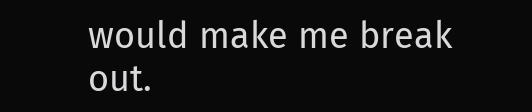would make me break out.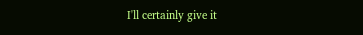I'll certainly give it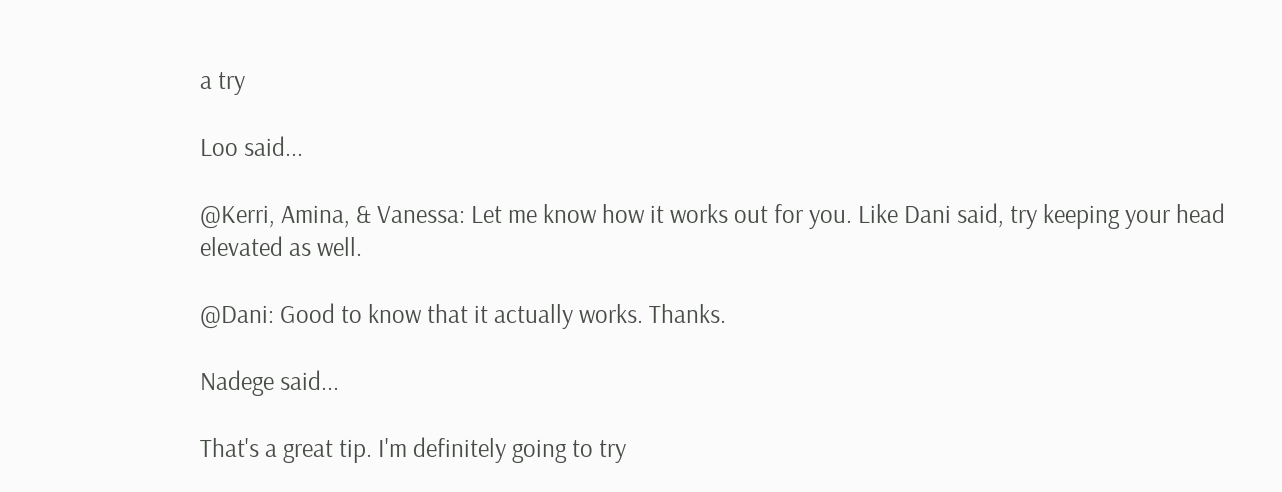a try

Loo said...

@Kerri, Amina, & Vanessa: Let me know how it works out for you. Like Dani said, try keeping your head elevated as well.

@Dani: Good to know that it actually works. Thanks.

Nadege said...

That's a great tip. I'm definitely going to try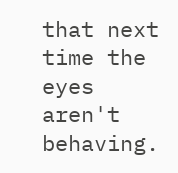that next time the eyes aren't behaving.